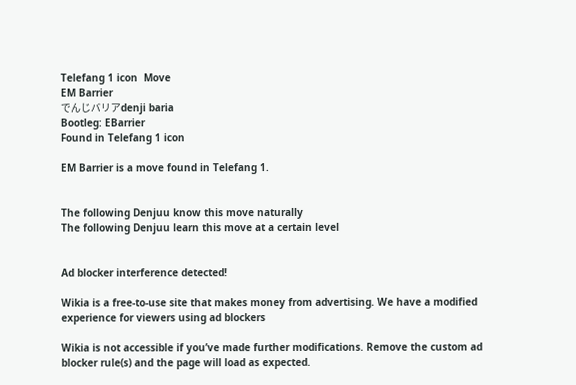Telefang 1 icon  Move
EM Barrier
でんじバリアdenji baria
Bootleg: EBarrier
Found in Telefang 1 icon

EM Barrier is a move found in Telefang 1.


The following Denjuu know this move naturally
The following Denjuu learn this move at a certain level


Ad blocker interference detected!

Wikia is a free-to-use site that makes money from advertising. We have a modified experience for viewers using ad blockers

Wikia is not accessible if you’ve made further modifications. Remove the custom ad blocker rule(s) and the page will load as expected.